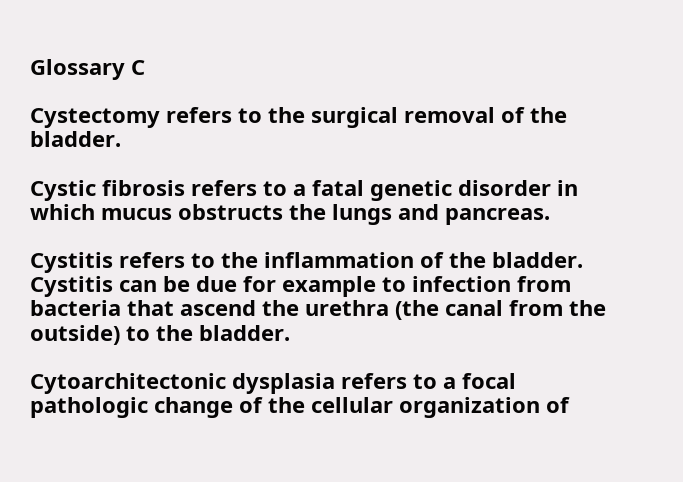Glossary C

Cystectomy refers to the surgical removal of the bladder.

Cystic fibrosis refers to a fatal genetic disorder in which mucus obstructs the lungs and pancreas.

Cystitis refers to the inflammation of the bladder. Cystitis can be due for example to infection from bacteria that ascend the urethra (the canal from the outside) to the bladder.

Cytoarchitectonic dysplasia refers to a focal pathologic change of the cellular organization of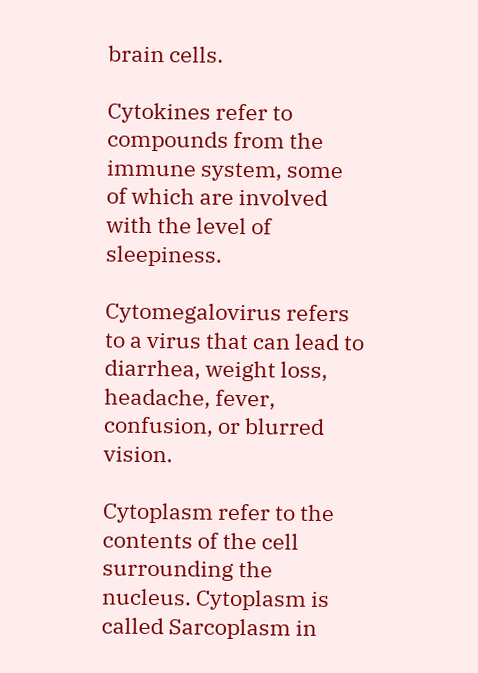brain cells.

Cytokines refer to compounds from the immune system, some of which are involved with the level of sleepiness.

Cytomegalovirus refers to a virus that can lead to diarrhea, weight loss, headache, fever, confusion, or blurred vision.

Cytoplasm refer to the contents of the cell surrounding the nucleus. Cytoplasm is called Sarcoplasm in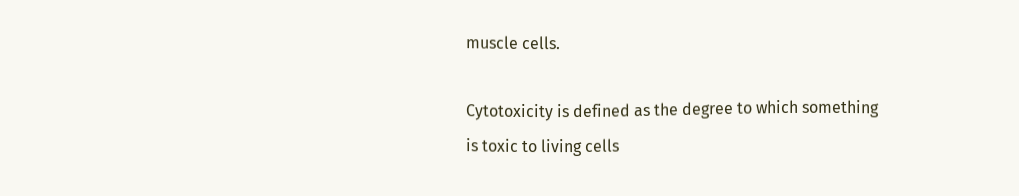muscle cells.

Cytotoxicity is defined as the degree to which something is toxic to living cells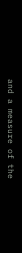and a measure of the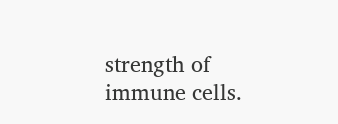strength of immune cells.